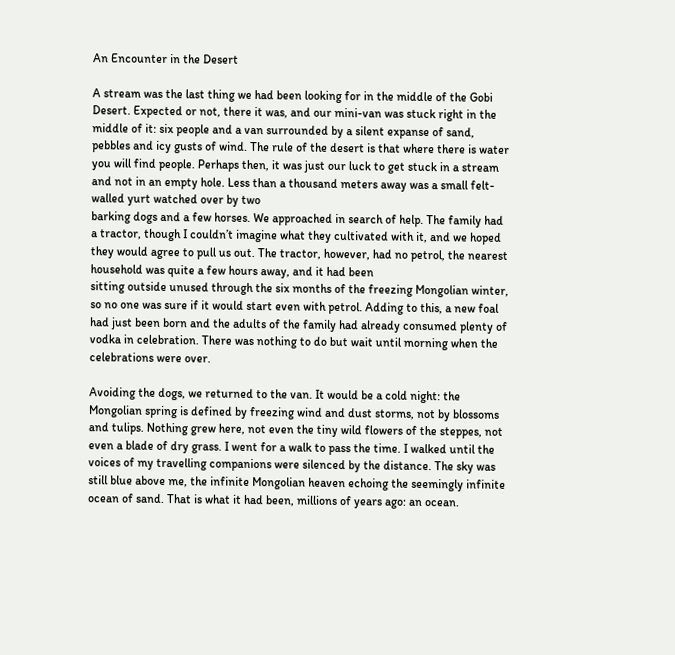An Encounter in the Desert

A stream was the last thing we had been looking for in the middle of the Gobi Desert. Expected or not, there it was, and our mini-van was stuck right in the middle of it: six people and a van surrounded by a silent expanse of sand, pebbles and icy gusts of wind. The rule of the desert is that where there is water you will find people. Perhaps then, it was just our luck to get stuck in a stream and not in an empty hole. Less than a thousand meters away was a small felt-walled yurt watched over by two
barking dogs and a few horses. We approached in search of help. The family had a tractor, though I couldn’t imagine what they cultivated with it, and we hoped they would agree to pull us out. The tractor, however, had no petrol, the nearest household was quite a few hours away, and it had been
sitting outside unused through the six months of the freezing Mongolian winter, so no one was sure if it would start even with petrol. Adding to this, a new foal had just been born and the adults of the family had already consumed plenty of vodka in celebration. There was nothing to do but wait until morning when the celebrations were over.

Avoiding the dogs, we returned to the van. It would be a cold night: the Mongolian spring is defined by freezing wind and dust storms, not by blossoms and tulips. Nothing grew here, not even the tiny wild flowers of the steppes, not even a blade of dry grass. I went for a walk to pass the time. I walked until the voices of my travelling companions were silenced by the distance. The sky was still blue above me, the infinite Mongolian heaven echoing the seemingly infinite ocean of sand. That is what it had been, millions of years ago: an ocean.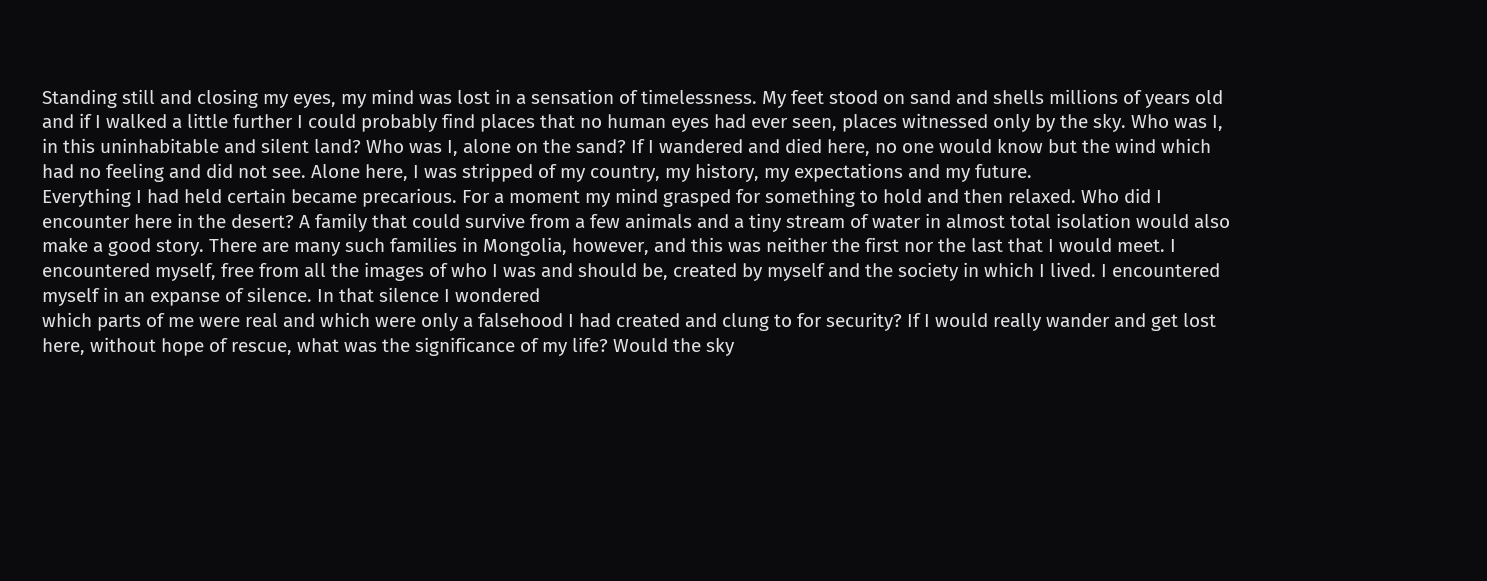Standing still and closing my eyes, my mind was lost in a sensation of timelessness. My feet stood on sand and shells millions of years old and if I walked a little further I could probably find places that no human eyes had ever seen, places witnessed only by the sky. Who was I, in this uninhabitable and silent land? Who was I, alone on the sand? If I wandered and died here, no one would know but the wind which had no feeling and did not see. Alone here, I was stripped of my country, my history, my expectations and my future.
Everything I had held certain became precarious. For a moment my mind grasped for something to hold and then relaxed. Who did I encounter here in the desert? A family that could survive from a few animals and a tiny stream of water in almost total isolation would also make a good story. There are many such families in Mongolia, however, and this was neither the first nor the last that I would meet. I encountered myself, free from all the images of who I was and should be, created by myself and the society in which I lived. I encountered myself in an expanse of silence. In that silence I wondered
which parts of me were real and which were only a falsehood I had created and clung to for security? If I would really wander and get lost here, without hope of rescue, what was the significance of my life? Would the sky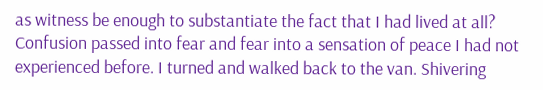as witness be enough to substantiate the fact that I had lived at all?
Confusion passed into fear and fear into a sensation of peace I had not experienced before. I turned and walked back to the van. Shivering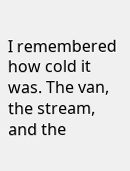I remembered how cold it was. The van, the stream, and the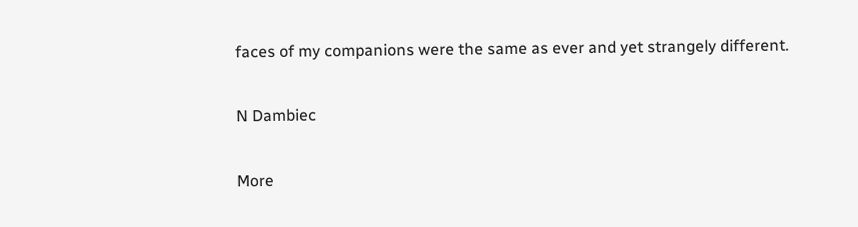faces of my companions were the same as ever and yet strangely different.

N Dambiec

More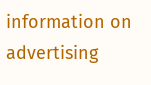information on advertising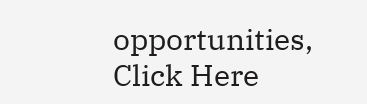opportunities,
Click Here